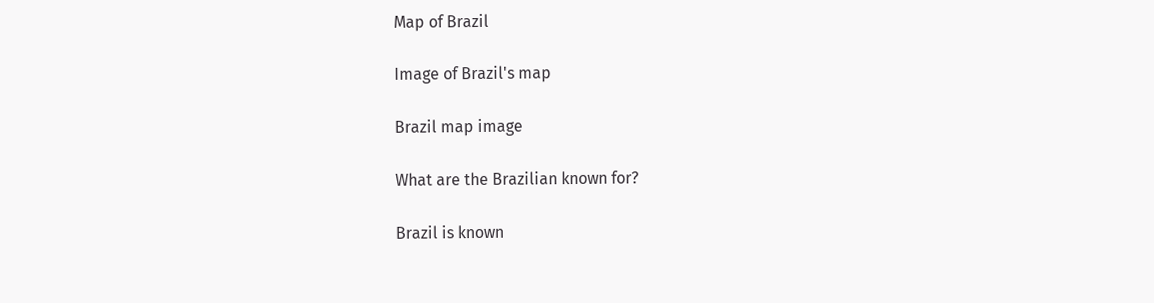Map of Brazil

Image of Brazil's map

Brazil map image

What are the Brazilian known for?

Brazil is known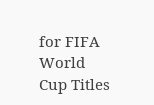for FIFA World Cup Titles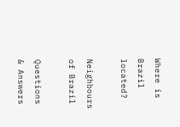Where is Brazil located?

Neighbours of Brazil

Questions & Answers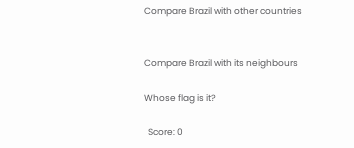Compare Brazil with other countries


Compare Brazil with its neighbours

Whose flag is it?

  Score: 0